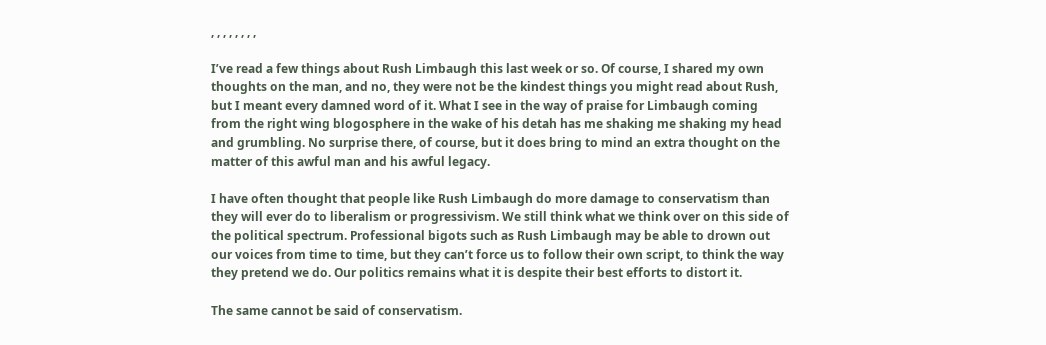, , , , , , , ,

I’ve read a few things about Rush Limbaugh this last week or so. Of course, I shared my own thoughts on the man, and no, they were not be the kindest things you might read about Rush, but I meant every damned word of it. What I see in the way of praise for Limbaugh coming from the right wing blogosphere in the wake of his detah has me shaking me shaking my head and grumbling. No surprise there, of course, but it does bring to mind an extra thought on the matter of this awful man and his awful legacy.

I have often thought that people like Rush Limbaugh do more damage to conservatism than they will ever do to liberalism or progressivism. We still think what we think over on this side of the political spectrum. Professional bigots such as Rush Limbaugh may be able to drown out our voices from time to time, but they can’t force us to follow their own script, to think the way they pretend we do. Our politics remains what it is despite their best efforts to distort it.

The same cannot be said of conservatism.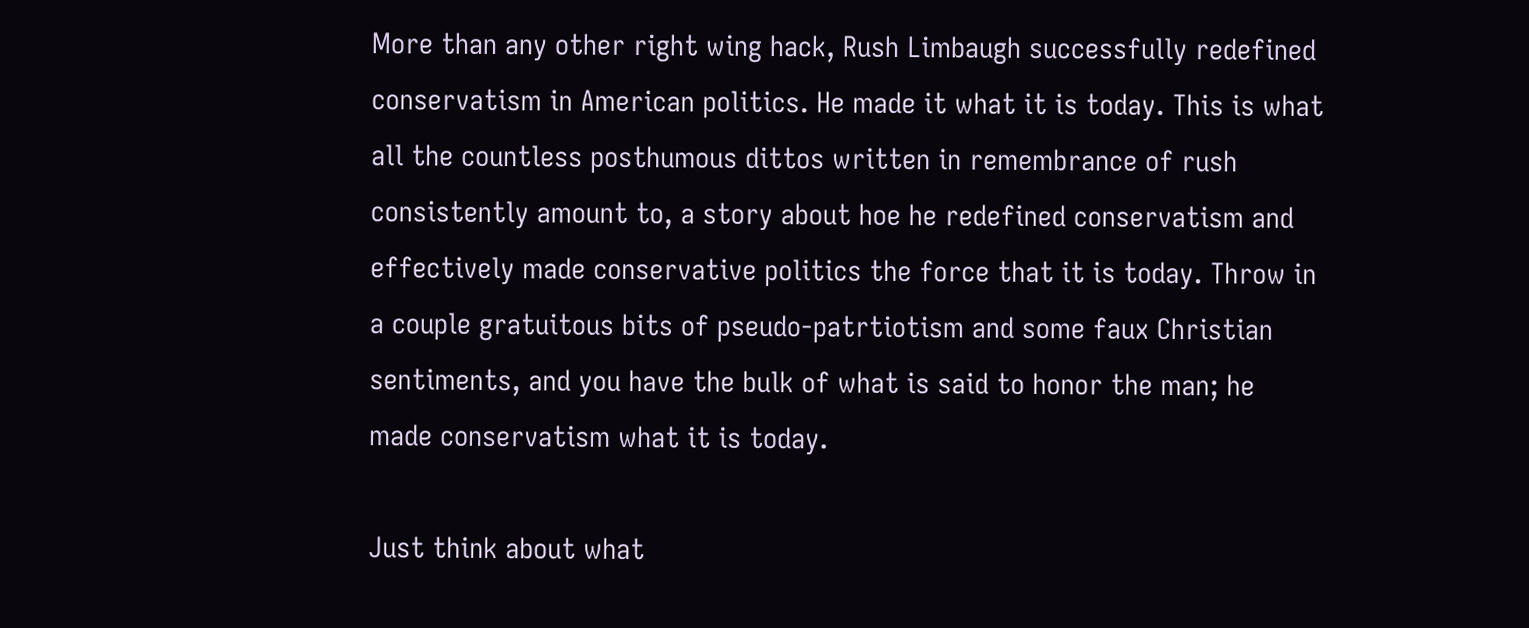More than any other right wing hack, Rush Limbaugh successfully redefined conservatism in American politics. He made it what it is today. This is what all the countless posthumous dittos written in remembrance of rush consistently amount to, a story about hoe he redefined conservatism and effectively made conservative politics the force that it is today. Throw in a couple gratuitous bits of pseudo-patrtiotism and some faux Christian sentiments, and you have the bulk of what is said to honor the man; he made conservatism what it is today.

Just think about what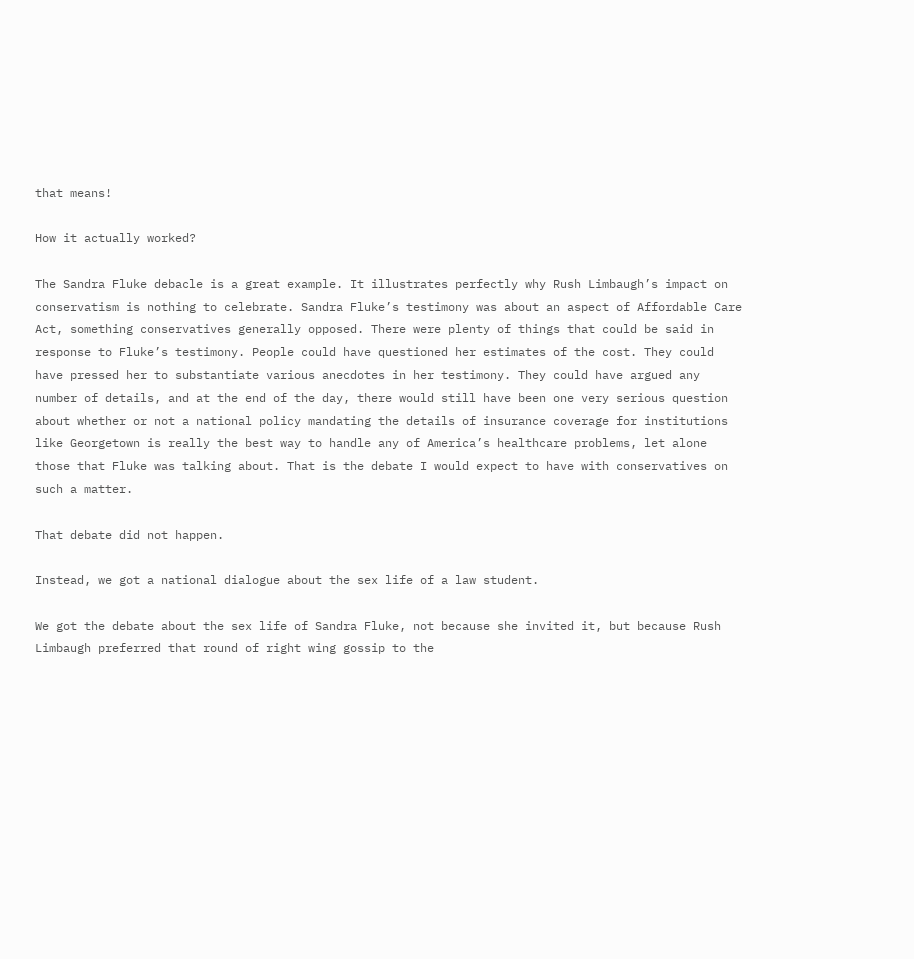that means!

How it actually worked?

The Sandra Fluke debacle is a great example. It illustrates perfectly why Rush Limbaugh’s impact on conservatism is nothing to celebrate. Sandra Fluke’s testimony was about an aspect of Affordable Care Act, something conservatives generally opposed. There were plenty of things that could be said in response to Fluke’s testimony. People could have questioned her estimates of the cost. They could have pressed her to substantiate various anecdotes in her testimony. They could have argued any number of details, and at the end of the day, there would still have been one very serious question about whether or not a national policy mandating the details of insurance coverage for institutions like Georgetown is really the best way to handle any of America’s healthcare problems, let alone those that Fluke was talking about. That is the debate I would expect to have with conservatives on such a matter.

That debate did not happen.

Instead, we got a national dialogue about the sex life of a law student.

We got the debate about the sex life of Sandra Fluke, not because she invited it, but because Rush Limbaugh preferred that round of right wing gossip to the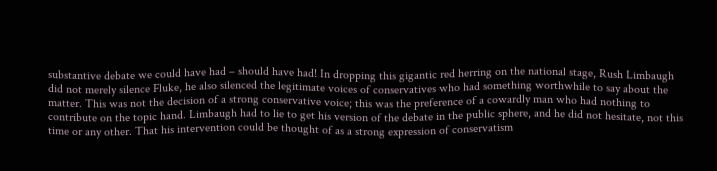substantive debate we could have had – should have had! In dropping this gigantic red herring on the national stage, Rush Limbaugh did not merely silence Fluke, he also silenced the legitimate voices of conservatives who had something worthwhile to say about the matter. This was not the decision of a strong conservative voice; this was the preference of a cowardly man who had nothing to contribute on the topic hand. Limbaugh had to lie to get his version of the debate in the public sphere, and he did not hesitate, not this time or any other. That his intervention could be thought of as a strong expression of conservatism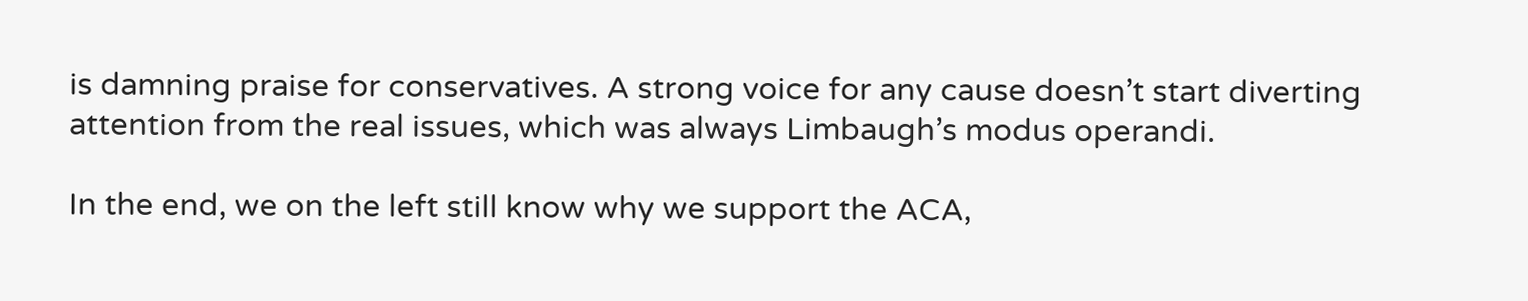is damning praise for conservatives. A strong voice for any cause doesn’t start diverting attention from the real issues, which was always Limbaugh’s modus operandi.

In the end, we on the left still know why we support the ACA,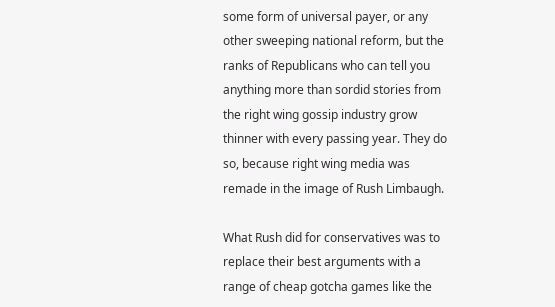some form of universal payer, or any other sweeping national reform, but the ranks of Republicans who can tell you anything more than sordid stories from the right wing gossip industry grow thinner with every passing year. They do so, because right wing media was remade in the image of Rush Limbaugh.

What Rush did for conservatives was to replace their best arguments with a range of cheap gotcha games like the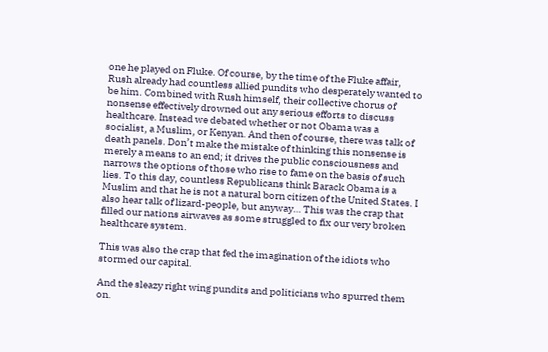one he played on Fluke. Of course, by the time of the Fluke affair, Rush already had countless allied pundits who desperately wanted to be him. Combined with Rush himself, their collective chorus of nonsense effectively drowned out any serious efforts to discuss healthcare. Instead we debated whether or not Obama was a socialist, a Muslim, or Kenyan. And then of course, there was talk of death panels. Don’t make the mistake of thinking this nonsense is merely a means to an end; it drives the public consciousness and narrows the options of those who rise to fame on the basis of such lies. To this day, countless Republicans think Barack Obama is a Muslim and that he is not a natural born citizen of the United States. I also hear talk of lizard-people, but anyway… This was the crap that filled our nations airwaves as some struggled to fix our very broken healthcare system.

This was also the crap that fed the imagination of the idiots who stormed our capital.

And the sleazy right wing pundits and politicians who spurred them on.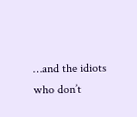…and the idiots who don’t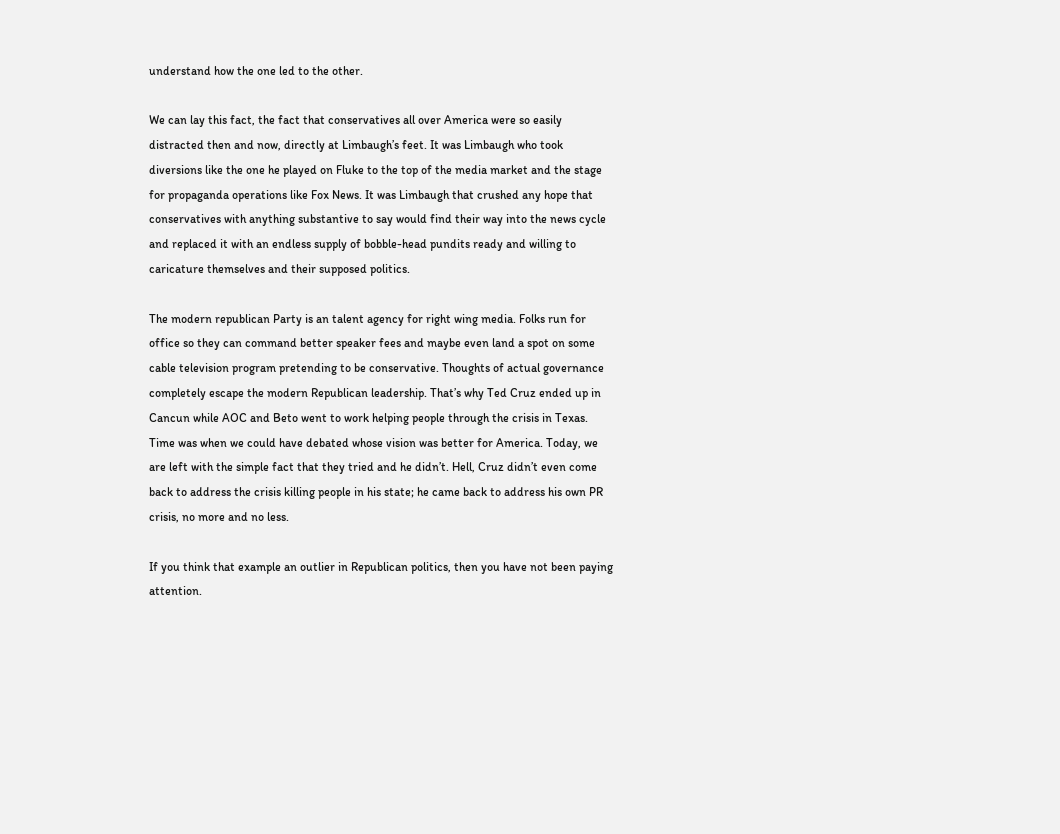understand how the one led to the other.

We can lay this fact, the fact that conservatives all over America were so easily distracted then and now, directly at Limbaugh’s feet. It was Limbaugh who took diversions like the one he played on Fluke to the top of the media market and the stage for propaganda operations like Fox News. It was Limbaugh that crushed any hope that conservatives with anything substantive to say would find their way into the news cycle and replaced it with an endless supply of bobble-head pundits ready and willing to caricature themselves and their supposed politics.

The modern republican Party is an talent agency for right wing media. Folks run for office so they can command better speaker fees and maybe even land a spot on some cable television program pretending to be conservative. Thoughts of actual governance completely escape the modern Republican leadership. That’s why Ted Cruz ended up in Cancun while AOC and Beto went to work helping people through the crisis in Texas. Time was when we could have debated whose vision was better for America. Today, we are left with the simple fact that they tried and he didn’t. Hell, Cruz didn’t even come back to address the crisis killing people in his state; he came back to address his own PR crisis, no more and no less.

If you think that example an outlier in Republican politics, then you have not been paying attention.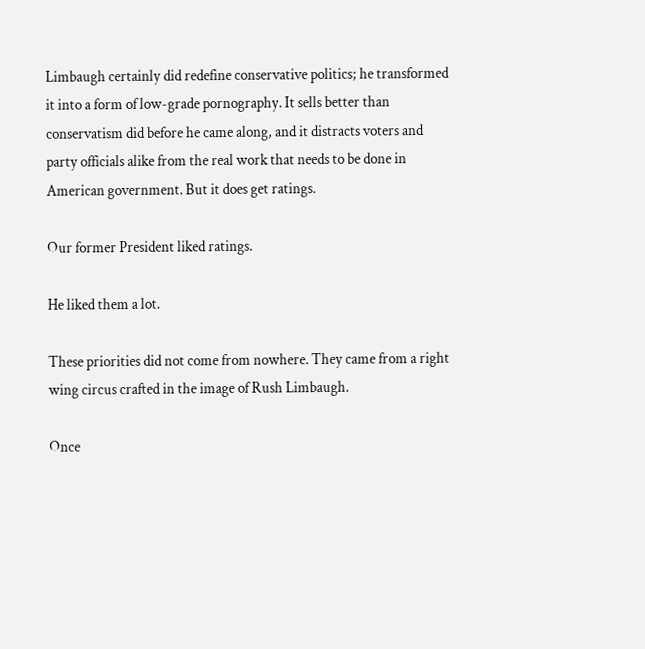Limbaugh certainly did redefine conservative politics; he transformed it into a form of low-grade pornography. It sells better than conservatism did before he came along, and it distracts voters and party officials alike from the real work that needs to be done in American government. But it does get ratings.

Our former President liked ratings.

He liked them a lot.

These priorities did not come from nowhere. They came from a right wing circus crafted in the image of Rush Limbaugh.

Once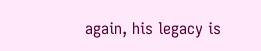again, his legacy is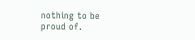nothing to be proud of.